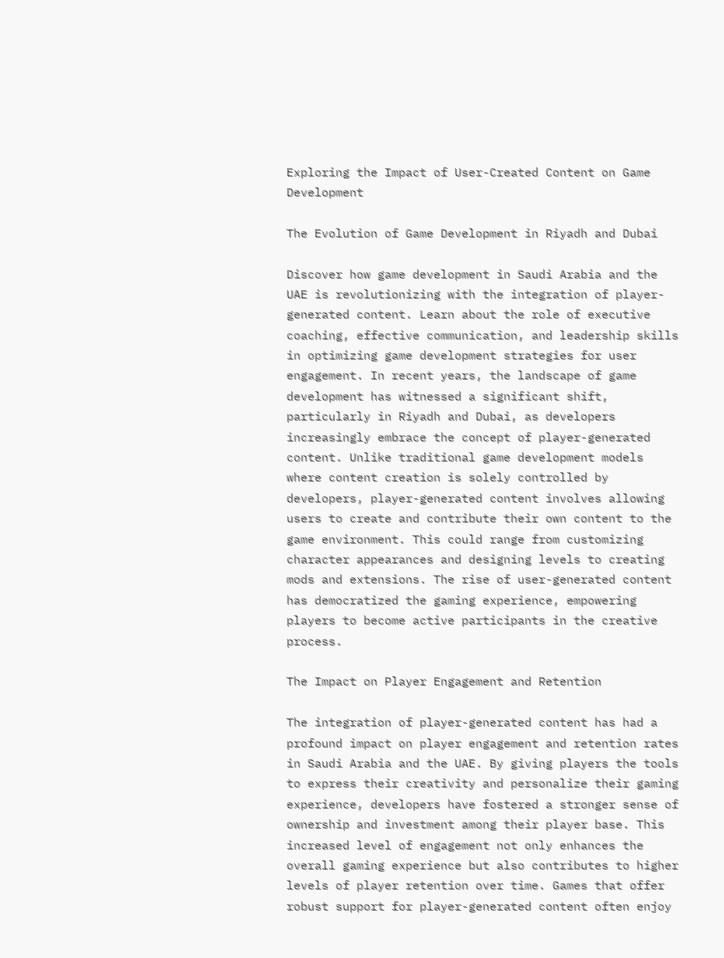Exploring the Impact of User-Created Content on Game Development

The Evolution of Game Development in Riyadh and Dubai

Discover how game development in Saudi Arabia and the UAE is revolutionizing with the integration of player-generated content. Learn about the role of executive coaching, effective communication, and leadership skills in optimizing game development strategies for user engagement. In recent years, the landscape of game development has witnessed a significant shift, particularly in Riyadh and Dubai, as developers increasingly embrace the concept of player-generated content. Unlike traditional game development models where content creation is solely controlled by developers, player-generated content involves allowing users to create and contribute their own content to the game environment. This could range from customizing character appearances and designing levels to creating mods and extensions. The rise of user-generated content has democratized the gaming experience, empowering players to become active participants in the creative process.

The Impact on Player Engagement and Retention

The integration of player-generated content has had a profound impact on player engagement and retention rates in Saudi Arabia and the UAE. By giving players the tools to express their creativity and personalize their gaming experience, developers have fostered a stronger sense of ownership and investment among their player base. This increased level of engagement not only enhances the overall gaming experience but also contributes to higher levels of player retention over time. Games that offer robust support for player-generated content often enjoy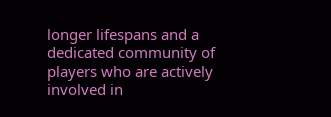longer lifespans and a dedicated community of players who are actively involved in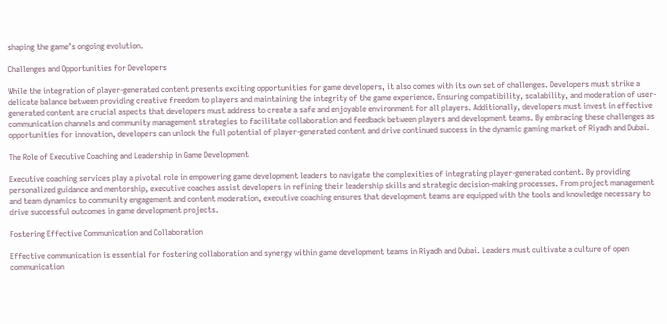shaping the game’s ongoing evolution.

Challenges and Opportunities for Developers

While the integration of player-generated content presents exciting opportunities for game developers, it also comes with its own set of challenges. Developers must strike a delicate balance between providing creative freedom to players and maintaining the integrity of the game experience. Ensuring compatibility, scalability, and moderation of user-generated content are crucial aspects that developers must address to create a safe and enjoyable environment for all players. Additionally, developers must invest in effective communication channels and community management strategies to facilitate collaboration and feedback between players and development teams. By embracing these challenges as opportunities for innovation, developers can unlock the full potential of player-generated content and drive continued success in the dynamic gaming market of Riyadh and Dubai.

The Role of Executive Coaching and Leadership in Game Development

Executive coaching services play a pivotal role in empowering game development leaders to navigate the complexities of integrating player-generated content. By providing personalized guidance and mentorship, executive coaches assist developers in refining their leadership skills and strategic decision-making processes. From project management and team dynamics to community engagement and content moderation, executive coaching ensures that development teams are equipped with the tools and knowledge necessary to drive successful outcomes in game development projects.

Fostering Effective Communication and Collaboration

Effective communication is essential for fostering collaboration and synergy within game development teams in Riyadh and Dubai. Leaders must cultivate a culture of open communication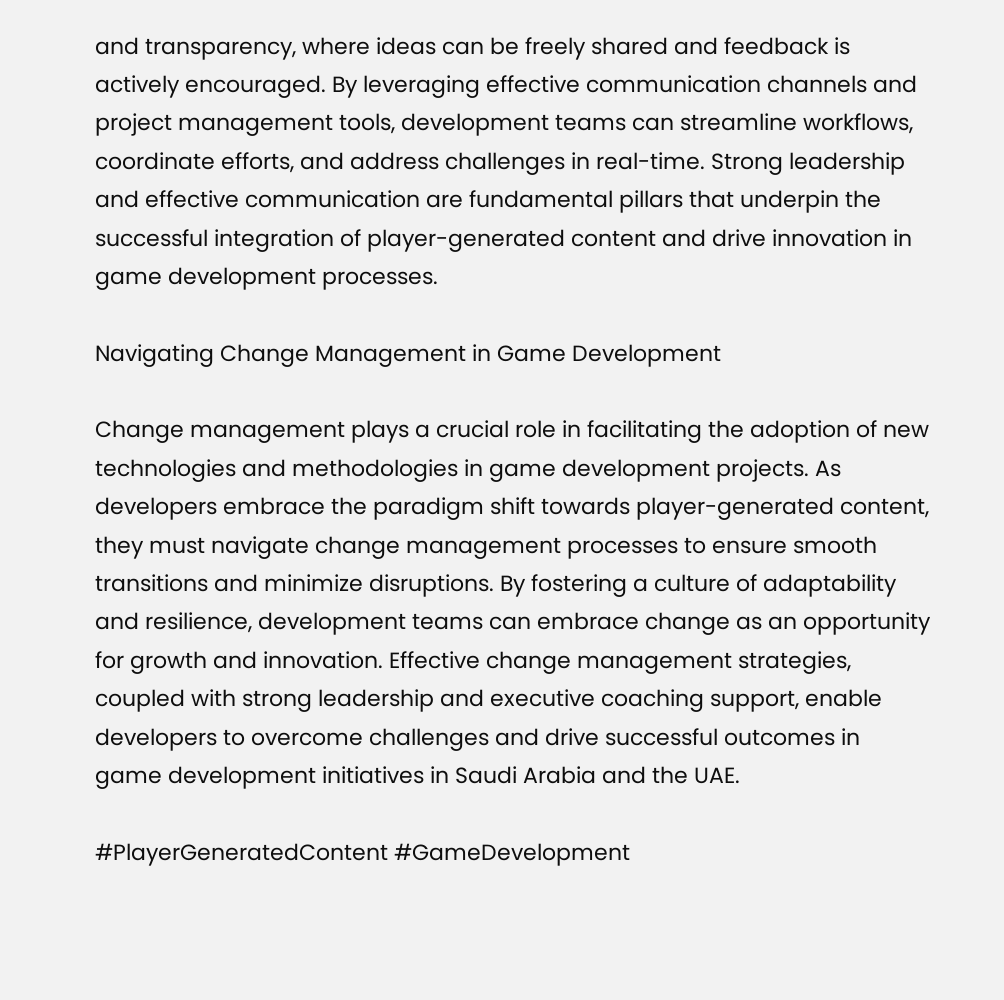and transparency, where ideas can be freely shared and feedback is actively encouraged. By leveraging effective communication channels and project management tools, development teams can streamline workflows, coordinate efforts, and address challenges in real-time. Strong leadership and effective communication are fundamental pillars that underpin the successful integration of player-generated content and drive innovation in game development processes.

Navigating Change Management in Game Development

Change management plays a crucial role in facilitating the adoption of new technologies and methodologies in game development projects. As developers embrace the paradigm shift towards player-generated content, they must navigate change management processes to ensure smooth transitions and minimize disruptions. By fostering a culture of adaptability and resilience, development teams can embrace change as an opportunity for growth and innovation. Effective change management strategies, coupled with strong leadership and executive coaching support, enable developers to overcome challenges and drive successful outcomes in game development initiatives in Saudi Arabia and the UAE.

#PlayerGeneratedContent #GameDevelopment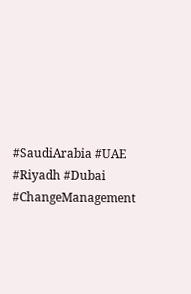#SaudiArabia #UAE #Riyadh #Dubai #ChangeManagement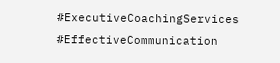#ExecutiveCoachingServices #EffectiveCommunication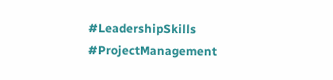#LeadershipSkills #ProjectManagement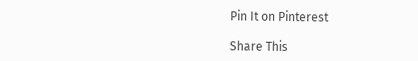Pin It on Pinterest

Share This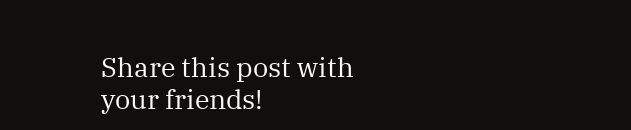Share this post with your friends!